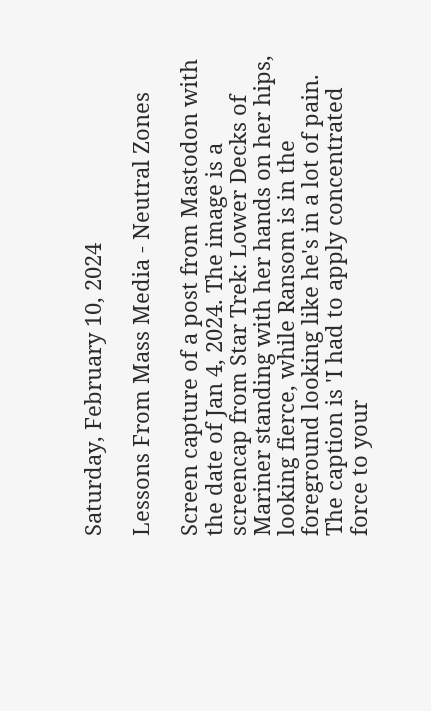Saturday, February 10, 2024

Lessons From Mass Media - Neutral Zones

Screen capture of a post from Mastodon with the date of Jan 4, 2024. The image is a screencap from Star Trek: Lower Decks of Mariner standing with her hands on her hips, looking fierce, while Ransom is in the foreground looking like he's in a lot of pain. The caption is 'I had to apply concentrated force to your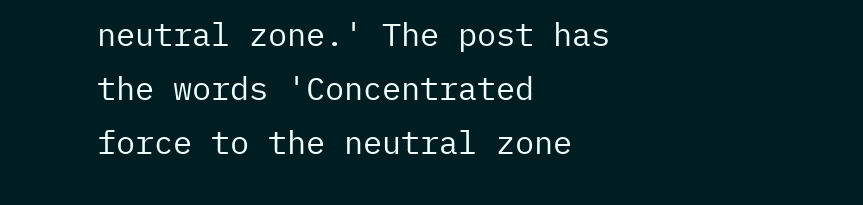neutral zone.' The post has the words 'Concentrated force to the neutral zone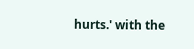hurts.' with the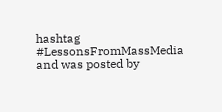hashtag #LessonsFromMassMedia and was posted by